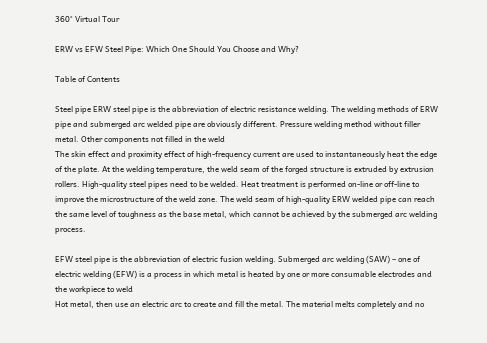360° Virtual Tour

ERW vs EFW Steel Pipe: Which One Should You Choose and Why?

Table of Contents

Steel pipe ERW steel pipe is the abbreviation of electric resistance welding. The welding methods of ERW pipe and submerged arc welded pipe are obviously different. Pressure welding method without filler metal. Other components not filled in the weld
The skin effect and proximity effect of high-frequency current are used to instantaneously heat the edge of the plate. At the welding temperature, the weld seam of the forged structure is extruded by extrusion rollers. High-quality steel pipes need to be welded. Heat treatment is performed on-line or off-line to improve the microstructure of the weld zone. The weld seam of high-quality ERW welded pipe can reach the same level of toughness as the base metal, which cannot be achieved by the submerged arc welding process.

EFW steel pipe is the abbreviation of electric fusion welding. Submerged arc welding (SAW) – one of electric welding (EFW) is a process in which metal is heated by one or more consumable electrodes and the workpiece to weld
Hot metal, then use an electric arc to create and fill the metal. The material melts completely and no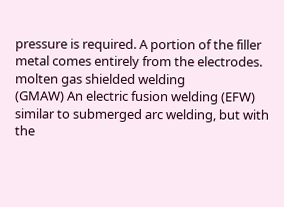pressure is required. A portion of the filler metal comes entirely from the electrodes. molten gas shielded welding
(GMAW) An electric fusion welding (EFW) similar to submerged arc welding, but with the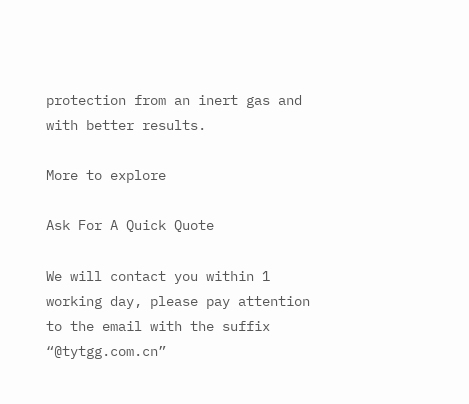protection from an inert gas and with better results.

More to explore

Ask For A Quick Quote

We will contact you within 1 working day, please pay attention to the email with the suffix “@tytgg.com.cn”